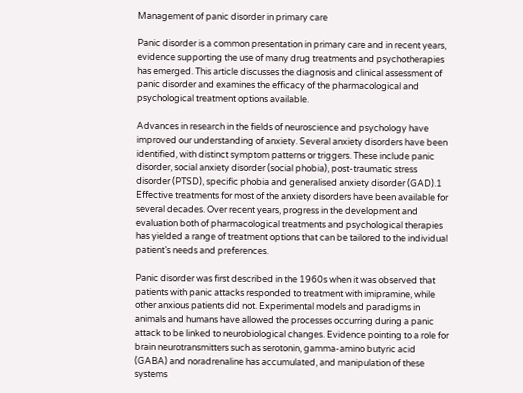Management of panic disorder in primary care

Panic disorder is a common presentation in primary care and in recent years, evidence supporting the use of many drug treatments and psychotherapies has emerged. This article discusses the diagnosis and clinical assessment of panic disorder and examines the efficacy of the pharmacological and psychological treatment options available.

Advances in research in the fields of neuroscience and psychology have improved our understanding of anxiety. Several anxiety disorders have been identified, with distinct symptom patterns or triggers. These include panic disorder, social anxiety disorder (social phobia), post-traumatic stress disorder (PTSD), specific phobia and generalised anxiety disorder (GAD).1 Effective treatments for most of the anxiety disorders have been available for several decades. Over recent years, progress in the development and evaluation both of pharmacological treatments and psychological therapies has yielded a range of treatment options that can be tailored to the individual patient’s needs and preferences.

Panic disorder was first described in the 1960s when it was observed that patients with panic attacks responded to treatment with imipramine, while other anxious patients did not. Experimental models and paradigms in animals and humans have allowed the processes occurring during a panic attack to be linked to neurobiological changes. Evidence pointing to a role for brain neurotransmitters such as serotonin, gamma-amino butyric acid (GABA) and noradrenaline has accumulated, and manipulation of these systems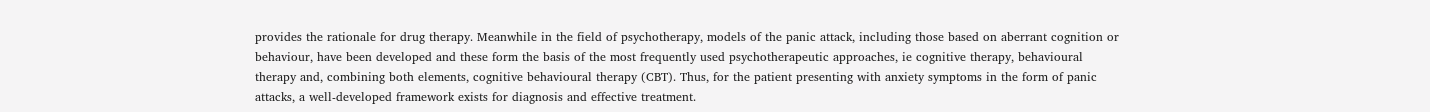provides the rationale for drug therapy. Meanwhile in the field of psychotherapy, models of the panic attack, including those based on aberrant cognition or behaviour, have been developed and these form the basis of the most frequently used psychotherapeutic approaches, ie cognitive therapy, behavioural therapy and, combining both elements, cognitive behavioural therapy (CBT). Thus, for the patient presenting with anxiety symptoms in the form of panic attacks, a well-developed framework exists for diagnosis and effective treatment.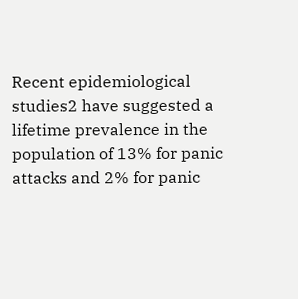Recent epidemiological studies2 have suggested a lifetime prevalence in the population of 13% for panic attacks and 2% for panic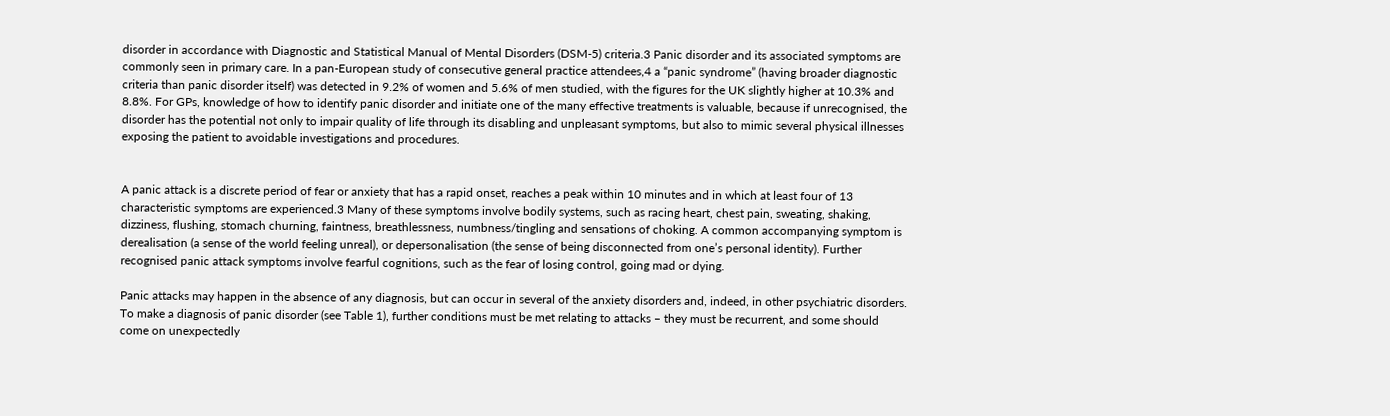disorder in accordance with Diagnostic and Statistical Manual of Mental Disorders (DSM-5) criteria.3 Panic disorder and its associated symptoms are commonly seen in primary care. In a pan-European study of consecutive general practice attendees,4 a “panic syndrome” (having broader diagnostic criteria than panic disorder itself) was detected in 9.2% of women and 5.6% of men studied, with the figures for the UK slightly higher at 10.3% and 8.8%. For GPs, knowledge of how to identify panic disorder and initiate one of the many effective treatments is valuable, because if unrecognised, the disorder has the potential not only to impair quality of life through its disabling and unpleasant symptoms, but also to mimic several physical illnesses exposing the patient to avoidable investigations and procedures.


A panic attack is a discrete period of fear or anxiety that has a rapid onset, reaches a peak within 10 minutes and in which at least four of 13 characteristic symptoms are experienced.3 Many of these symptoms involve bodily systems, such as racing heart, chest pain, sweating, shaking, dizziness, flushing, stomach churning, faintness, breathlessness, numbness/tingling and sensations of choking. A common accompanying symptom is derealisation (a sense of the world feeling unreal), or depersonalisation (the sense of being disconnected from one’s personal identity). Further recognised panic attack symptoms involve fearful cognitions, such as the fear of losing control, going mad or dying.

Panic attacks may happen in the absence of any diagnosis, but can occur in several of the anxiety disorders and, indeed, in other psychiatric disorders. To make a diagnosis of panic disorder (see Table 1), further conditions must be met relating to attacks – they must be recurrent, and some should come on unexpectedly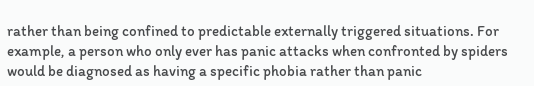rather than being confined to predictable externally triggered situations. For example, a person who only ever has panic attacks when confronted by spiders would be diagnosed as having a specific phobia rather than panic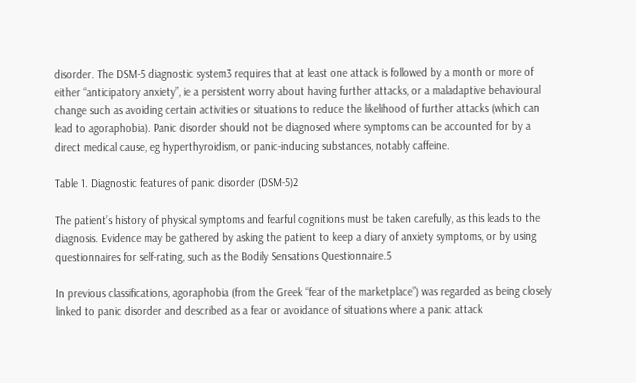disorder. The DSM-5 diagnostic system3 requires that at least one attack is followed by a month or more of either “anticipatory anxiety”, ie a persistent worry about having further attacks, or a maladaptive behavioural change such as avoiding certain activities or situations to reduce the likelihood of further attacks (which can lead to agoraphobia). Panic disorder should not be diagnosed where symptoms can be accounted for by a direct medical cause, eg hyperthyroidism, or panic-inducing substances, notably caffeine.

Table 1. Diagnostic features of panic disorder (DSM-5)2

The patient’s history of physical symptoms and fearful cognitions must be taken carefully, as this leads to the diagnosis. Evidence may be gathered by asking the patient to keep a diary of anxiety symptoms, or by using questionnaires for self-rating, such as the Bodily Sensations Questionnaire.5

In previous classifications, agoraphobia (from the Greek “fear of the marketplace”) was regarded as being closely linked to panic disorder and described as a fear or avoidance of situations where a panic attack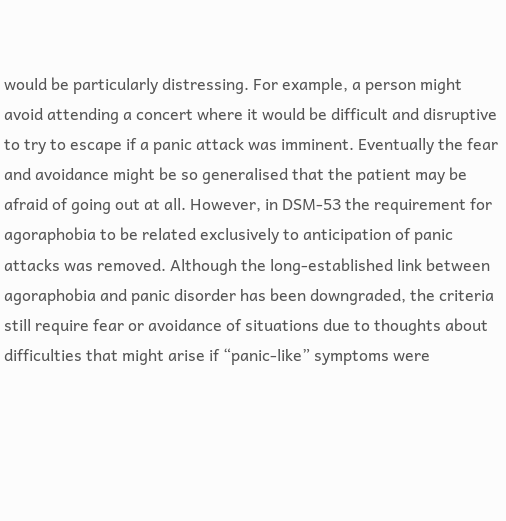would be particularly distressing. For example, a person might avoid attending a concert where it would be difficult and disruptive to try to escape if a panic attack was imminent. Eventually the fear and avoidance might be so generalised that the patient may be afraid of going out at all. However, in DSM-53 the requirement for agoraphobia to be related exclusively to anticipation of panic attacks was removed. Although the long-established link between agoraphobia and panic disorder has been downgraded, the criteria still require fear or avoidance of situations due to thoughts about difficulties that might arise if “panic-like” symptoms were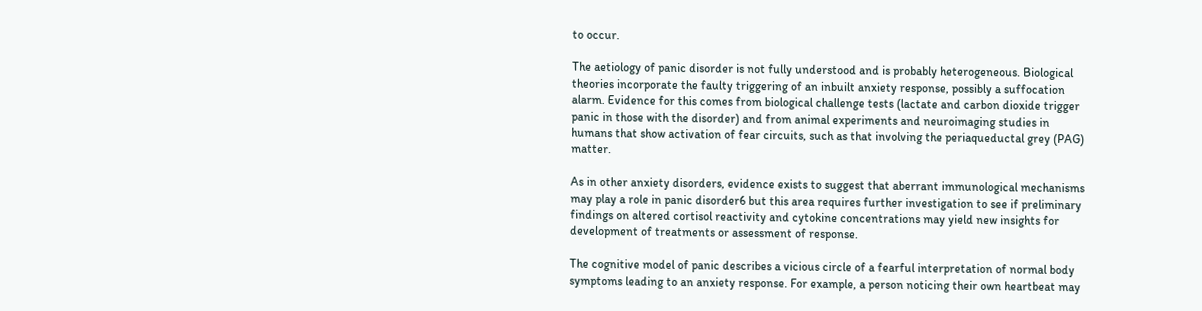to occur.

The aetiology of panic disorder is not fully understood and is probably heterogeneous. Biological theories incorporate the faulty triggering of an inbuilt anxiety response, possibly a suffocation alarm. Evidence for this comes from biological challenge tests (lactate and carbon dioxide trigger panic in those with the disorder) and from animal experiments and neuroimaging studies in humans that show activation of fear circuits, such as that involving the periaqueductal grey (PAG) matter.

As in other anxiety disorders, evidence exists to suggest that aberrant immunological mechanisms may play a role in panic disorder6 but this area requires further investigation to see if preliminary findings on altered cortisol reactivity and cytokine concentrations may yield new insights for development of treatments or assessment of response.

The cognitive model of panic describes a vicious circle of a fearful interpretation of normal body symptoms leading to an anxiety response. For example, a person noticing their own heartbeat may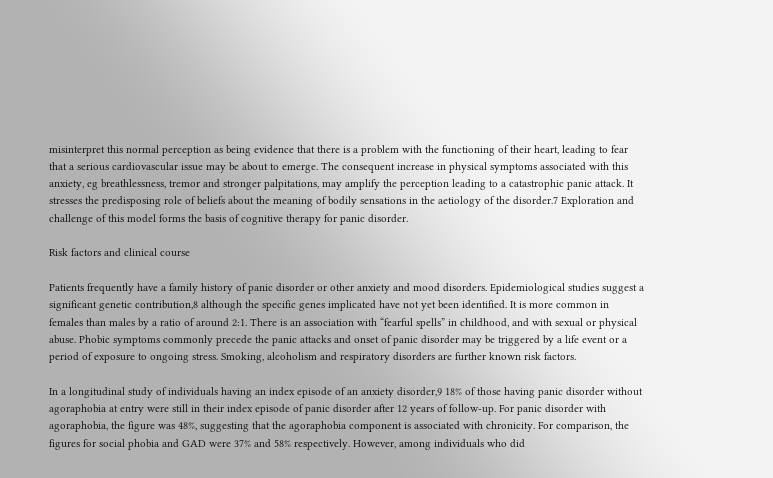misinterpret this normal perception as being evidence that there is a problem with the functioning of their heart, leading to fear that a serious cardiovascular issue may be about to emerge. The consequent increase in physical symptoms associated with this anxiety, eg breathlessness, tremor and stronger palpitations, may amplify the perception leading to a catastrophic panic attack. It stresses the predisposing role of beliefs about the meaning of bodily sensations in the aetiology of the disorder.7 Exploration and challenge of this model forms the basis of cognitive therapy for panic disorder.

Risk factors and clinical course

Patients frequently have a family history of panic disorder or other anxiety and mood disorders. Epidemiological studies suggest a significant genetic contribution,8 although the specific genes implicated have not yet been identified. It is more common in females than males by a ratio of around 2:1. There is an association with “fearful spells” in childhood, and with sexual or physical abuse. Phobic symptoms commonly precede the panic attacks and onset of panic disorder may be triggered by a life event or a period of exposure to ongoing stress. Smoking, alcoholism and respiratory disorders are further known risk factors.

In a longitudinal study of individuals having an index episode of an anxiety disorder,9 18% of those having panic disorder without agoraphobia at entry were still in their index episode of panic disorder after 12 years of follow-up. For panic disorder with agoraphobia, the figure was 48%, suggesting that the agoraphobia component is associated with chronicity. For comparison, the figures for social phobia and GAD were 37% and 58% respectively. However, among individuals who did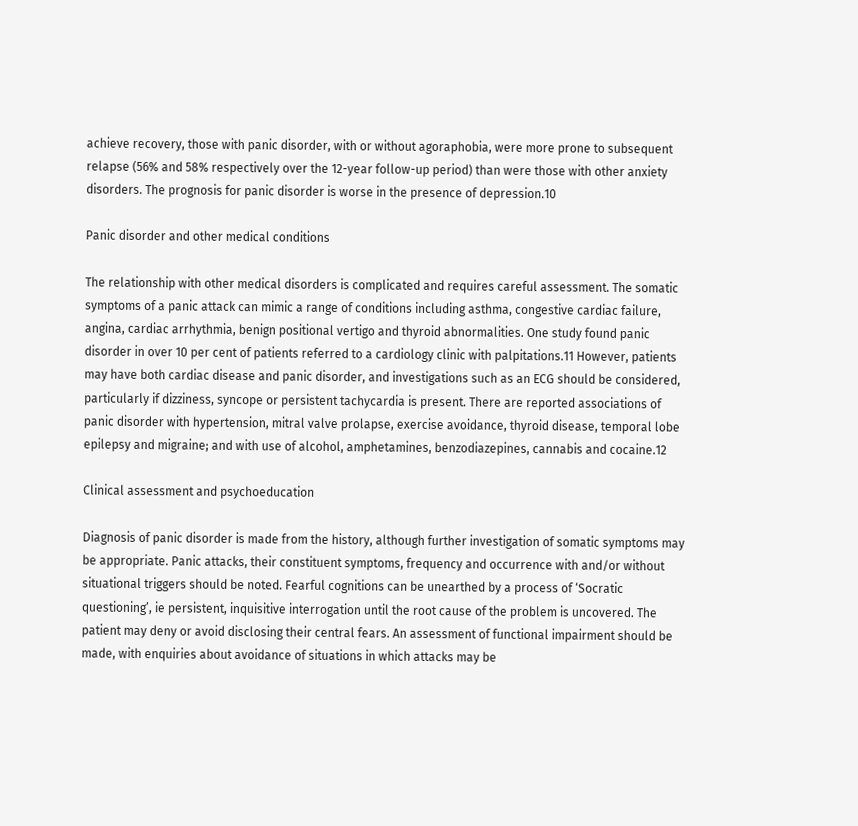achieve recovery, those with panic disorder, with or without agoraphobia, were more prone to subsequent relapse (56% and 58% respectively over the 12-year follow-up period) than were those with other anxiety disorders. The prognosis for panic disorder is worse in the presence of depression.10

Panic disorder and other medical conditions

The relationship with other medical disorders is complicated and requires careful assessment. The somatic symptoms of a panic attack can mimic a range of conditions including asthma, congestive cardiac failure, angina, cardiac arrhythmia, benign positional vertigo and thyroid abnormalities. One study found panic disorder in over 10 per cent of patients referred to a cardiology clinic with palpitations.11 However, patients may have both cardiac disease and panic disorder, and investigations such as an ECG should be considered, particularly if dizziness, syncope or persistent tachycardia is present. There are reported associations of panic disorder with hypertension, mitral valve prolapse, exercise avoidance, thyroid disease, temporal lobe epilepsy and migraine; and with use of alcohol, amphetamines, benzodiazepines, cannabis and cocaine.12

Clinical assessment and psychoeducation

Diagnosis of panic disorder is made from the history, although further investigation of somatic symptoms may be appropriate. Panic attacks, their constituent symptoms, frequency and occurrence with and/or without situational triggers should be noted. Fearful cognitions can be unearthed by a process of ‘Socratic questioning’, ie persistent, inquisitive interrogation until the root cause of the problem is uncovered. The patient may deny or avoid disclosing their central fears. An assessment of functional impairment should be made, with enquiries about avoidance of situations in which attacks may be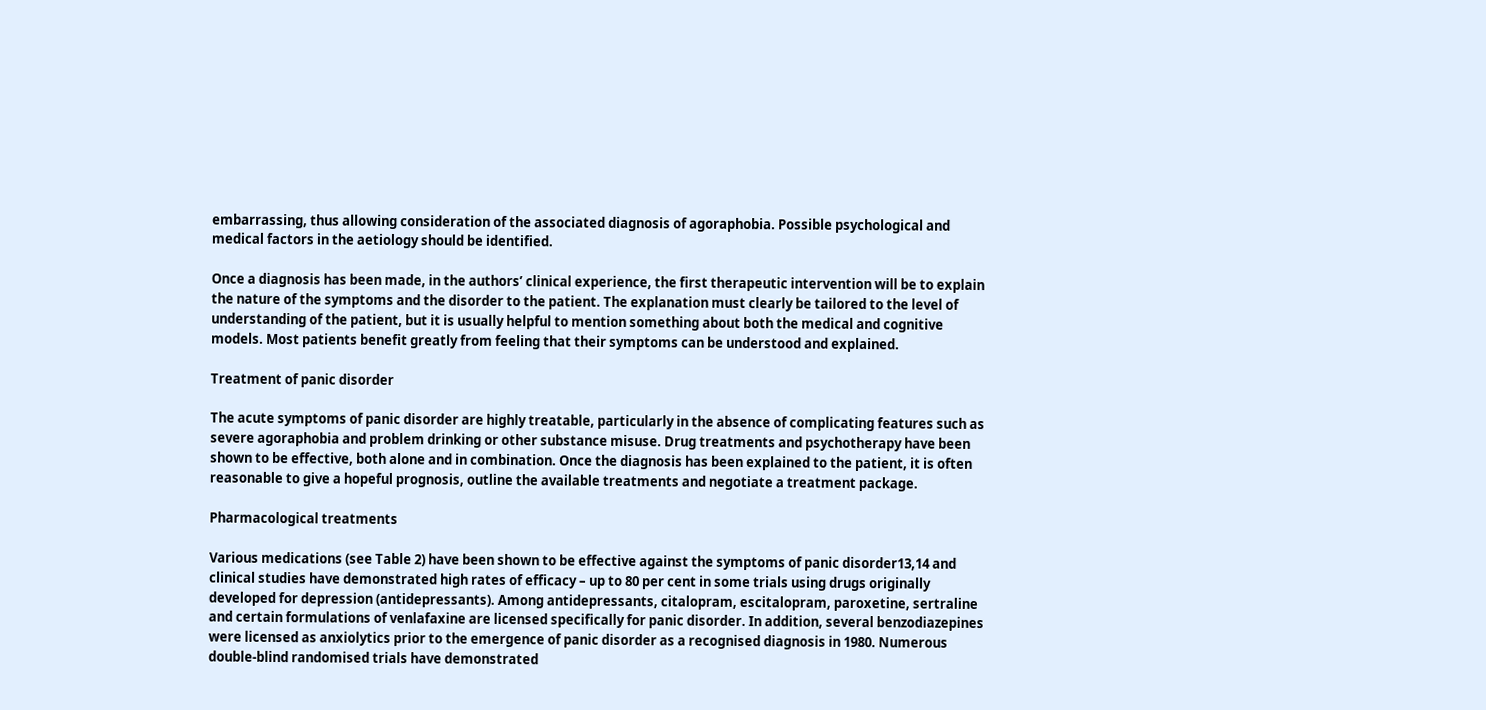embarrassing, thus allowing consideration of the associated diagnosis of agoraphobia. Possible psychological and medical factors in the aetiology should be identified.

Once a diagnosis has been made, in the authors’ clinical experience, the first therapeutic intervention will be to explain the nature of the symptoms and the disorder to the patient. The explanation must clearly be tailored to the level of understanding of the patient, but it is usually helpful to mention something about both the medical and cognitive models. Most patients benefit greatly from feeling that their symptoms can be understood and explained.

Treatment of panic disorder

The acute symptoms of panic disorder are highly treatable, particularly in the absence of complicating features such as severe agoraphobia and problem drinking or other substance misuse. Drug treatments and psychotherapy have been shown to be effective, both alone and in combination. Once the diagnosis has been explained to the patient, it is often reasonable to give a hopeful prognosis, outline the available treatments and negotiate a treatment package.

Pharmacological treatments

Various medications (see Table 2) have been shown to be effective against the symptoms of panic disorder13,14 and clinical studies have demonstrated high rates of efficacy – up to 80 per cent in some trials using drugs originally developed for depression (antidepressants). Among antidepressants, citalopram, escitalopram, paroxetine, sertraline and certain formulations of venlafaxine are licensed specifically for panic disorder. In addition, several benzodiazepines were licensed as anxiolytics prior to the emergence of panic disorder as a recognised diagnosis in 1980. Numerous double-blind randomised trials have demonstrated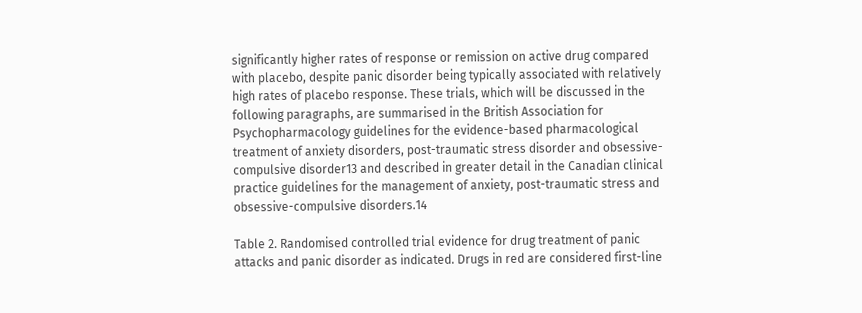significantly higher rates of response or remission on active drug compared with placebo, despite panic disorder being typically associated with relatively high rates of placebo response. These trials, which will be discussed in the following paragraphs, are summarised in the British Association for Psychopharmacology guidelines for the evidence-based pharmacological treatment of anxiety disorders, post-traumatic stress disorder and obsessive-compulsive disorder13 and described in greater detail in the Canadian clinical practice guidelines for the management of anxiety, post-traumatic stress and obsessive-compulsive disorders.14

Table 2. Randomised controlled trial evidence for drug treatment of panic attacks and panic disorder as indicated. Drugs in red are considered first-line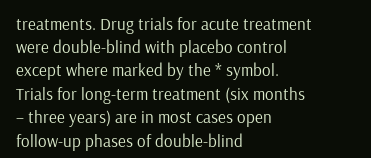treatments. Drug trials for acute treatment were double-blind with placebo control except where marked by the * symbol. Trials for long-term treatment (six months – three years) are in most cases open follow-up phases of double-blind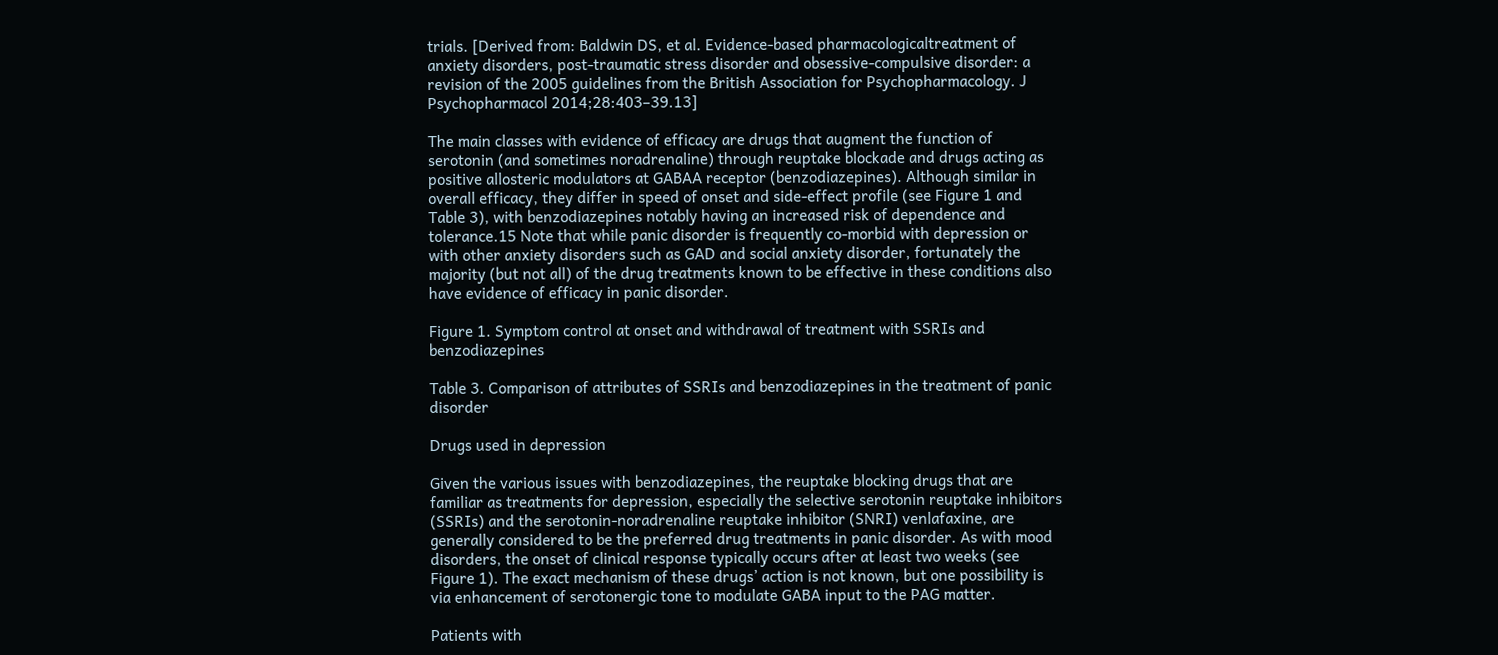trials. [Derived from: Baldwin DS, et al. Evidence-based pharmacologicaltreatment of anxiety disorders, post-traumatic stress disorder and obsessive-compulsive disorder: a revision of the 2005 guidelines from the British Association for Psychopharmacology. J Psychopharmacol 2014;28:403–39.13]

The main classes with evidence of efficacy are drugs that augment the function of serotonin (and sometimes noradrenaline) through reuptake blockade and drugs acting as positive allosteric modulators at GABAA receptor (benzodiazepines). Although similar in overall efficacy, they differ in speed of onset and side-effect profile (see Figure 1 and Table 3), with benzodiazepines notably having an increased risk of dependence and tolerance.15 Note that while panic disorder is frequently co-morbid with depression or with other anxiety disorders such as GAD and social anxiety disorder, fortunately the majority (but not all) of the drug treatments known to be effective in these conditions also have evidence of efficacy in panic disorder.

Figure 1. Symptom control at onset and withdrawal of treatment with SSRIs and benzodiazepines

Table 3. Comparison of attributes of SSRIs and benzodiazepines in the treatment of panic disorder

Drugs used in depression

Given the various issues with benzodiazepines, the reuptake blocking drugs that are familiar as treatments for depression, especially the selective serotonin reuptake inhibitors (SSRIs) and the serotonin-noradrenaline reuptake inhibitor (SNRI) venlafaxine, are generally considered to be the preferred drug treatments in panic disorder. As with mood disorders, the onset of clinical response typically occurs after at least two weeks (see Figure 1). The exact mechanism of these drugs’ action is not known, but one possibility is via enhancement of serotonergic tone to modulate GABA input to the PAG matter.

Patients with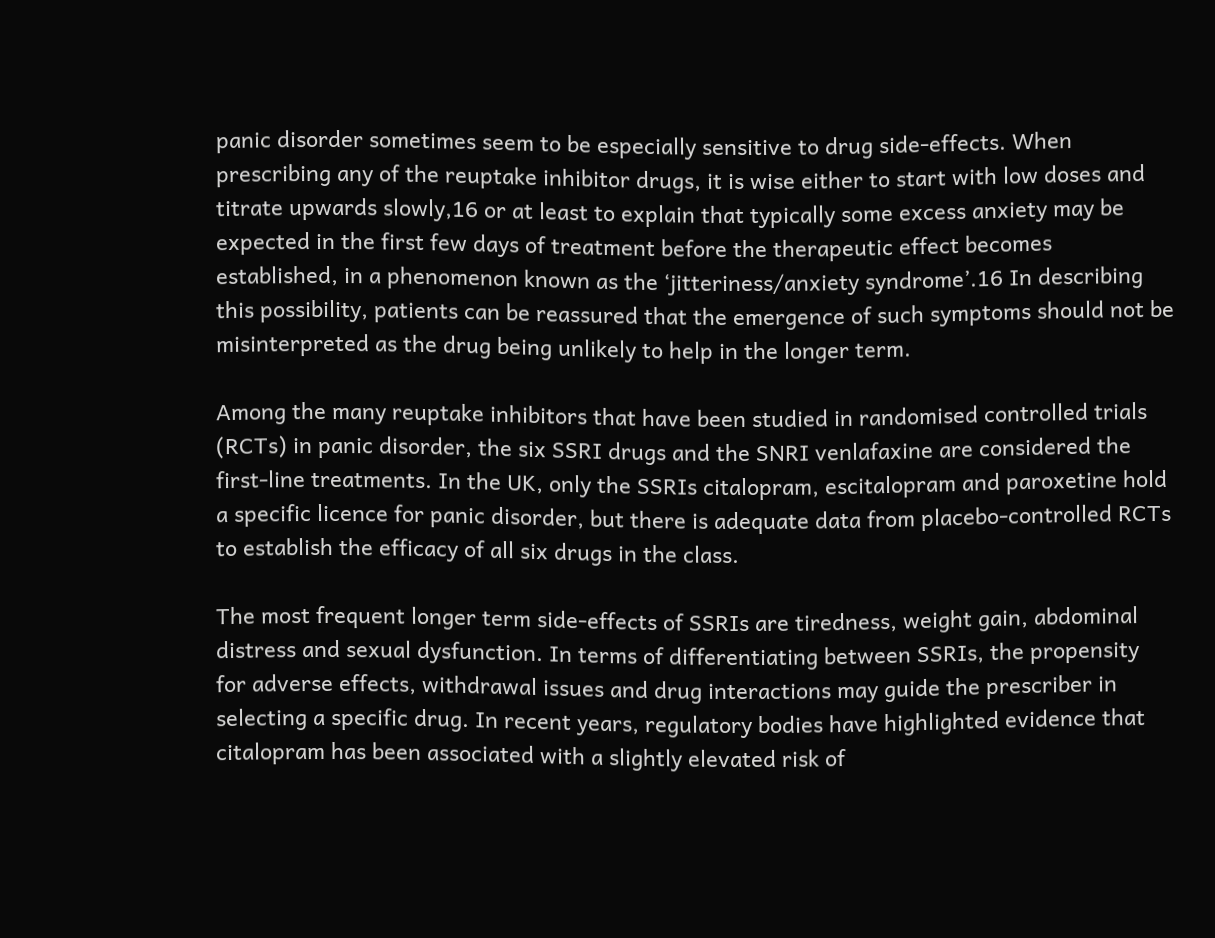panic disorder sometimes seem to be especially sensitive to drug side-effects. When prescribing any of the reuptake inhibitor drugs, it is wise either to start with low doses and titrate upwards slowly,16 or at least to explain that typically some excess anxiety may be expected in the first few days of treatment before the therapeutic effect becomes established, in a phenomenon known as the ‘jitteriness/anxiety syndrome’.16 In describing this possibility, patients can be reassured that the emergence of such symptoms should not be misinterpreted as the drug being unlikely to help in the longer term.

Among the many reuptake inhibitors that have been studied in randomised controlled trials (RCTs) in panic disorder, the six SSRI drugs and the SNRI venlafaxine are considered the first-line treatments. In the UK, only the SSRIs citalopram, escitalopram and paroxetine hold a specific licence for panic disorder, but there is adequate data from placebo-controlled RCTs to establish the efficacy of all six drugs in the class.

The most frequent longer term side-effects of SSRIs are tiredness, weight gain, abdominal distress and sexual dysfunction. In terms of differentiating between SSRIs, the propensity for adverse effects, withdrawal issues and drug interactions may guide the prescriber in selecting a specific drug. In recent years, regulatory bodies have highlighted evidence that citalopram has been associated with a slightly elevated risk of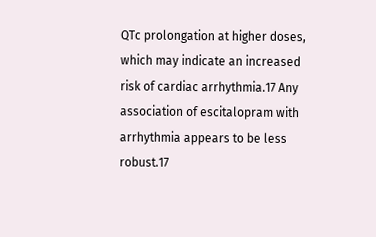QTc prolongation at higher doses, which may indicate an increased risk of cardiac arrhythmia.17 Any association of escitalopram with arrhythmia appears to be less robust.17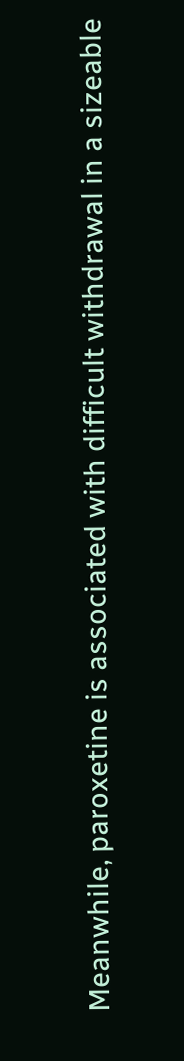Meanwhile, paroxetine is associated with difficult withdrawal in a sizeable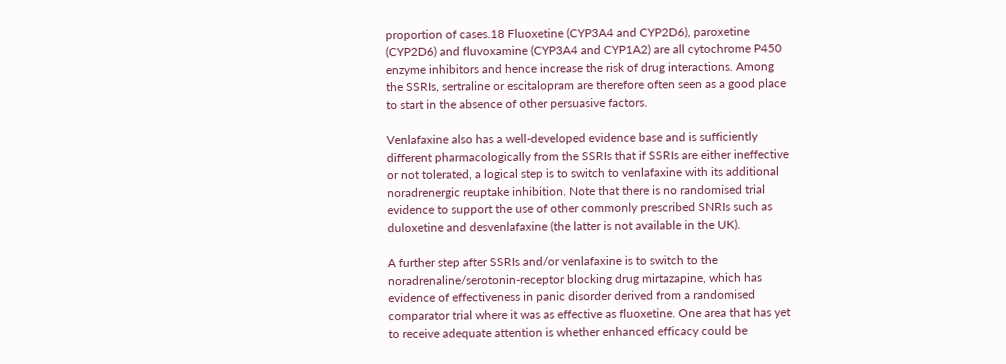proportion of cases.18 Fluoxetine (CYP3A4 and CYP2D6), paroxetine (CYP2D6) and fluvoxamine (CYP3A4 and CYP1A2) are all cytochrome P450 enzyme inhibitors and hence increase the risk of drug interactions. Among the SSRIs, sertraline or escitalopram are therefore often seen as a good place to start in the absence of other persuasive factors.

Venlafaxine also has a well-developed evidence base and is sufficiently different pharmacologically from the SSRIs that if SSRIs are either ineffective or not tolerated, a logical step is to switch to venlafaxine with its additional noradrenergic reuptake inhibition. Note that there is no randomised trial evidence to support the use of other commonly prescribed SNRIs such as duloxetine and desvenlafaxine (the latter is not available in the UK).

A further step after SSRIs and/or venlafaxine is to switch to the noradrenaline/serotonin-receptor blocking drug mirtazapine, which has evidence of effectiveness in panic disorder derived from a randomised comparator trial where it was as effective as fluoxetine. One area that has yet to receive adequate attention is whether enhanced efficacy could be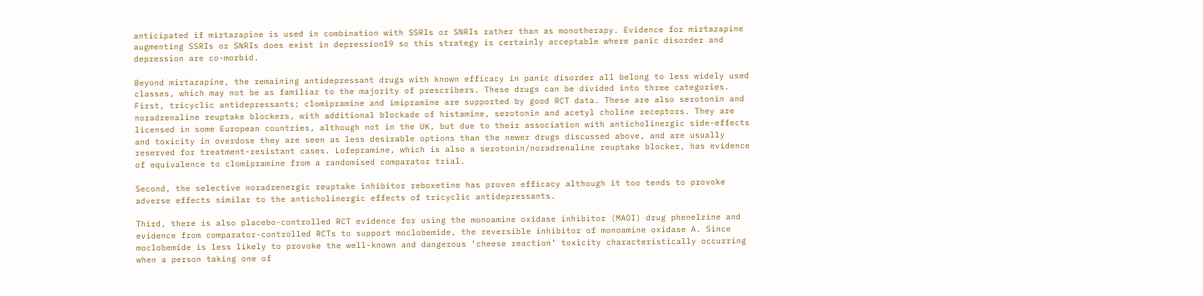anticipated if mirtazapine is used in combination with SSRIs or SNRIs rather than as monotherapy. Evidence for mirtazapine augmenting SSRIs or SNRIs does exist in depression19 so this strategy is certainly acceptable where panic disorder and depression are co-morbid.

Beyond mirtazapine, the remaining antidepressant drugs with known efficacy in panic disorder all belong to less widely used classes, which may not be as familiar to the majority of prescribers. These drugs can be divided into three categories. First, tricyclic antidepressants; clomipramine and imipramine are supported by good RCT data. These are also serotonin and noradrenaline reuptake blockers, with additional blockade of histamine, serotonin and acetyl choline receptors. They are licensed in some European countries, although not in the UK, but due to their association with anticholinergic side-effects and toxicity in overdose they are seen as less desirable options than the newer drugs discussed above, and are usually reserved for treatment-resistant cases. Lofepramine, which is also a serotonin/noradrenaline reuptake blocker, has evidence of equivalence to clomipramine from a randomised comparator trial.

Second, the selective noradrenergic reuptake inhibitor reboxetine has proven efficacy although it too tends to provoke adverse effects similar to the anticholinergic effects of tricyclic antidepressants.

Third, there is also placebo-controlled RCT evidence for using the monoamine oxidase inhibitor (MAOI) drug phenelzine and evidence from comparator-controlled RCTs to support moclobemide, the reversible inhibitor of monoamine oxidase A. Since moclobemide is less likely to provoke the well-known and dangerous ‘cheese reaction’ toxicity characteristically occurring when a person taking one of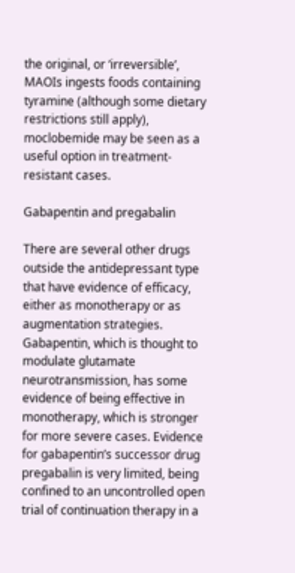the original, or ‘irreversible’, MAOIs ingests foods containing tyramine (although some dietary restrictions still apply), moclobemide may be seen as a useful option in treatment-resistant cases.

Gabapentin and pregabalin

There are several other drugs outside the antidepressant type that have evidence of efficacy, either as monotherapy or as augmentation strategies. Gabapentin, which is thought to modulate glutamate neurotransmission, has some evidence of being effective in monotherapy, which is stronger for more severe cases. Evidence for gabapentin’s successor drug pregabalin is very limited, being confined to an uncontrolled open trial of continuation therapy in a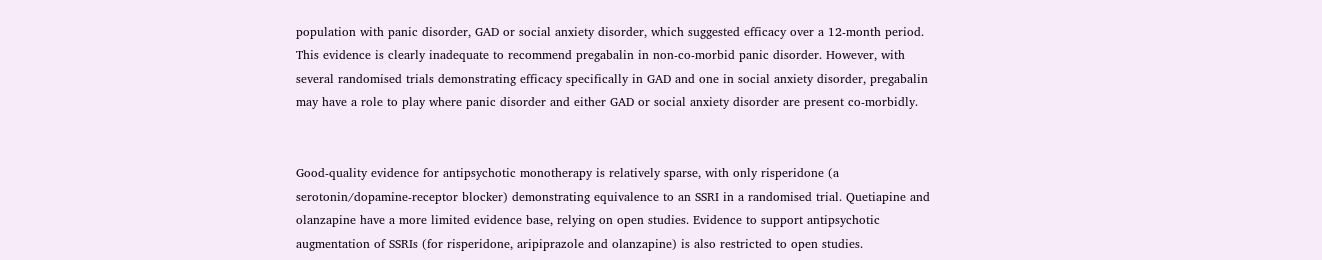population with panic disorder, GAD or social anxiety disorder, which suggested efficacy over a 12-month period. This evidence is clearly inadequate to recommend pregabalin in non-co-morbid panic disorder. However, with several randomised trials demonstrating efficacy specifically in GAD and one in social anxiety disorder, pregabalin may have a role to play where panic disorder and either GAD or social anxiety disorder are present co-morbidly.


Good-quality evidence for antipsychotic monotherapy is relatively sparse, with only risperidone (a serotonin/dopamine-receptor blocker) demonstrating equivalence to an SSRI in a randomised trial. Quetiapine and olanzapine have a more limited evidence base, relying on open studies. Evidence to support antipsychotic augmentation of SSRIs (for risperidone, aripiprazole and olanzapine) is also restricted to open studies.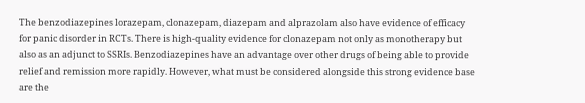The benzodiazepines lorazepam, clonazepam, diazepam and alprazolam also have evidence of efficacy for panic disorder in RCTs. There is high-quality evidence for clonazepam not only as monotherapy but also as an adjunct to SSRIs. Benzodiazepines have an advantage over other drugs of being able to provide relief and remission more rapidly. However, what must be considered alongside this strong evidence base are the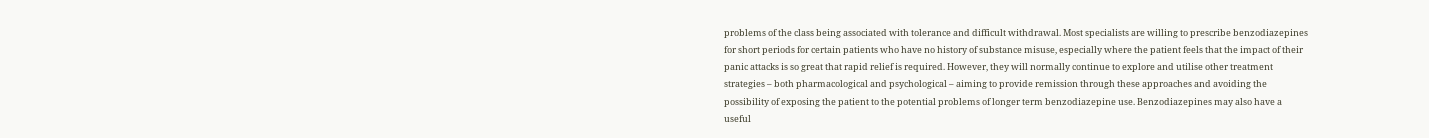problems of the class being associated with tolerance and difficult withdrawal. Most specialists are willing to prescribe benzodiazepines for short periods for certain patients who have no history of substance misuse, especially where the patient feels that the impact of their panic attacks is so great that rapid relief is required. However, they will normally continue to explore and utilise other treatment strategies – both pharmacological and psychological – aiming to provide remission through these approaches and avoiding the possibility of exposing the patient to the potential problems of longer term benzodiazepine use. Benzodiazepines may also have a useful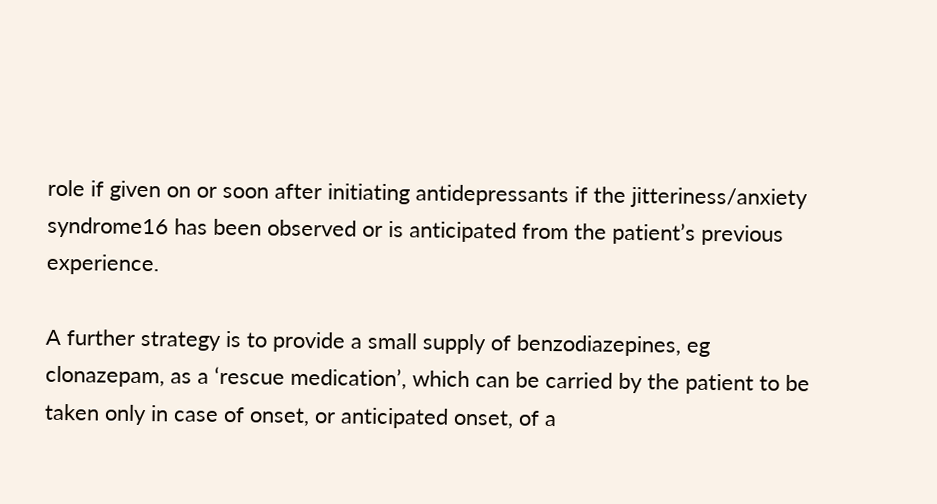role if given on or soon after initiating antidepressants if the jitteriness/anxiety syndrome16 has been observed or is anticipated from the patient’s previous experience.

A further strategy is to provide a small supply of benzodiazepines, eg clonazepam, as a ‘rescue medication’, which can be carried by the patient to be taken only in case of onset, or anticipated onset, of a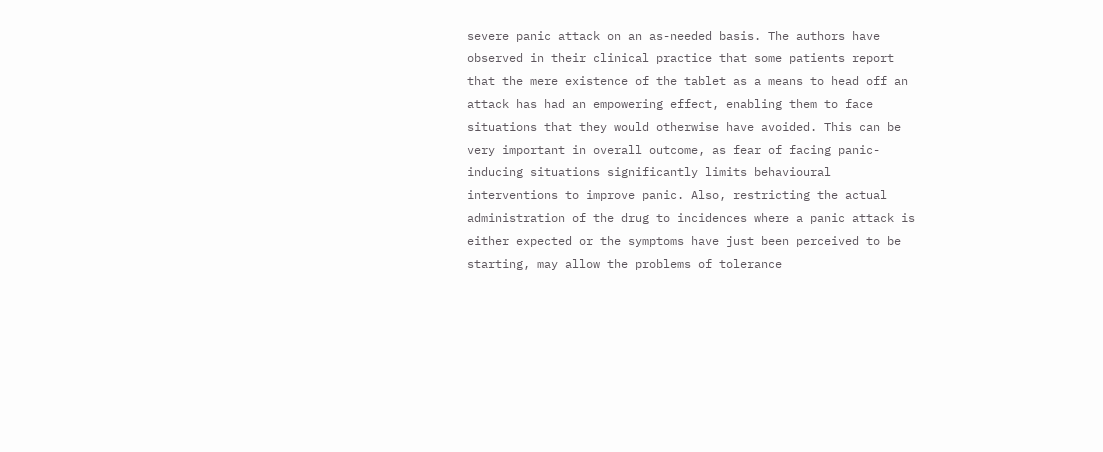severe panic attack on an as-needed basis. The authors have observed in their clinical practice that some patients report that the mere existence of the tablet as a means to head off an attack has had an empowering effect, enabling them to face situations that they would otherwise have avoided. This can be very important in overall outcome, as fear of facing panic-inducing situations significantly limits behavioural interventions to improve panic. Also, restricting the actual administration of the drug to incidences where a panic attack is either expected or the symptoms have just been perceived to be starting, may allow the problems of tolerance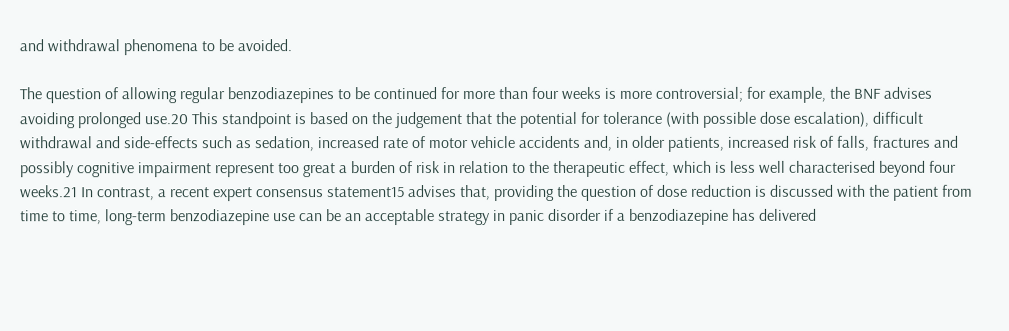and withdrawal phenomena to be avoided.

The question of allowing regular benzodiazepines to be continued for more than four weeks is more controversial; for example, the BNF advises avoiding prolonged use.20 This standpoint is based on the judgement that the potential for tolerance (with possible dose escalation), difficult withdrawal and side-effects such as sedation, increased rate of motor vehicle accidents and, in older patients, increased risk of falls, fractures and possibly cognitive impairment represent too great a burden of risk in relation to the therapeutic effect, which is less well characterised beyond four weeks.21 In contrast, a recent expert consensus statement15 advises that, providing the question of dose reduction is discussed with the patient from time to time, long-term benzodiazepine use can be an acceptable strategy in panic disorder if a benzodiazepine has delivered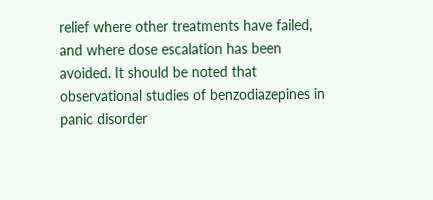relief where other treatments have failed, and where dose escalation has been avoided. It should be noted that observational studies of benzodiazepines in panic disorder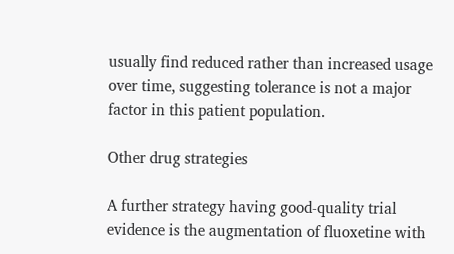usually find reduced rather than increased usage over time, suggesting tolerance is not a major factor in this patient population.

Other drug strategies

A further strategy having good-quality trial evidence is the augmentation of fluoxetine with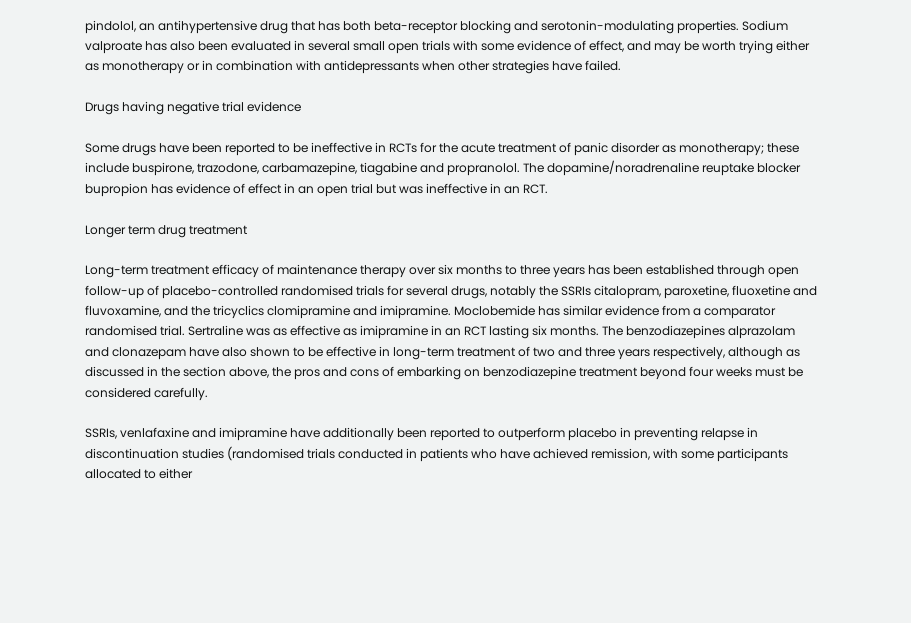pindolol, an antihypertensive drug that has both beta-receptor blocking and serotonin-modulating properties. Sodium valproate has also been evaluated in several small open trials with some evidence of effect, and may be worth trying either as monotherapy or in combination with antidepressants when other strategies have failed.

Drugs having negative trial evidence

Some drugs have been reported to be ineffective in RCTs for the acute treatment of panic disorder as monotherapy; these include buspirone, trazodone, carbamazepine, tiagabine and propranolol. The dopamine/noradrenaline reuptake blocker bupropion has evidence of effect in an open trial but was ineffective in an RCT.

Longer term drug treatment

Long-term treatment efficacy of maintenance therapy over six months to three years has been established through open follow-up of placebo-controlled randomised trials for several drugs, notably the SSRIs citalopram, paroxetine, fluoxetine and fluvoxamine, and the tricyclics clomipramine and imipramine. Moclobemide has similar evidence from a comparator randomised trial. Sertraline was as effective as imipramine in an RCT lasting six months. The benzodiazepines alprazolam and clonazepam have also shown to be effective in long-term treatment of two and three years respectively, although as discussed in the section above, the pros and cons of embarking on benzodiazepine treatment beyond four weeks must be considered carefully.

SSRIs, venlafaxine and imipramine have additionally been reported to outperform placebo in preventing relapse in discontinuation studies (randomised trials conducted in patients who have achieved remission, with some participants allocated to either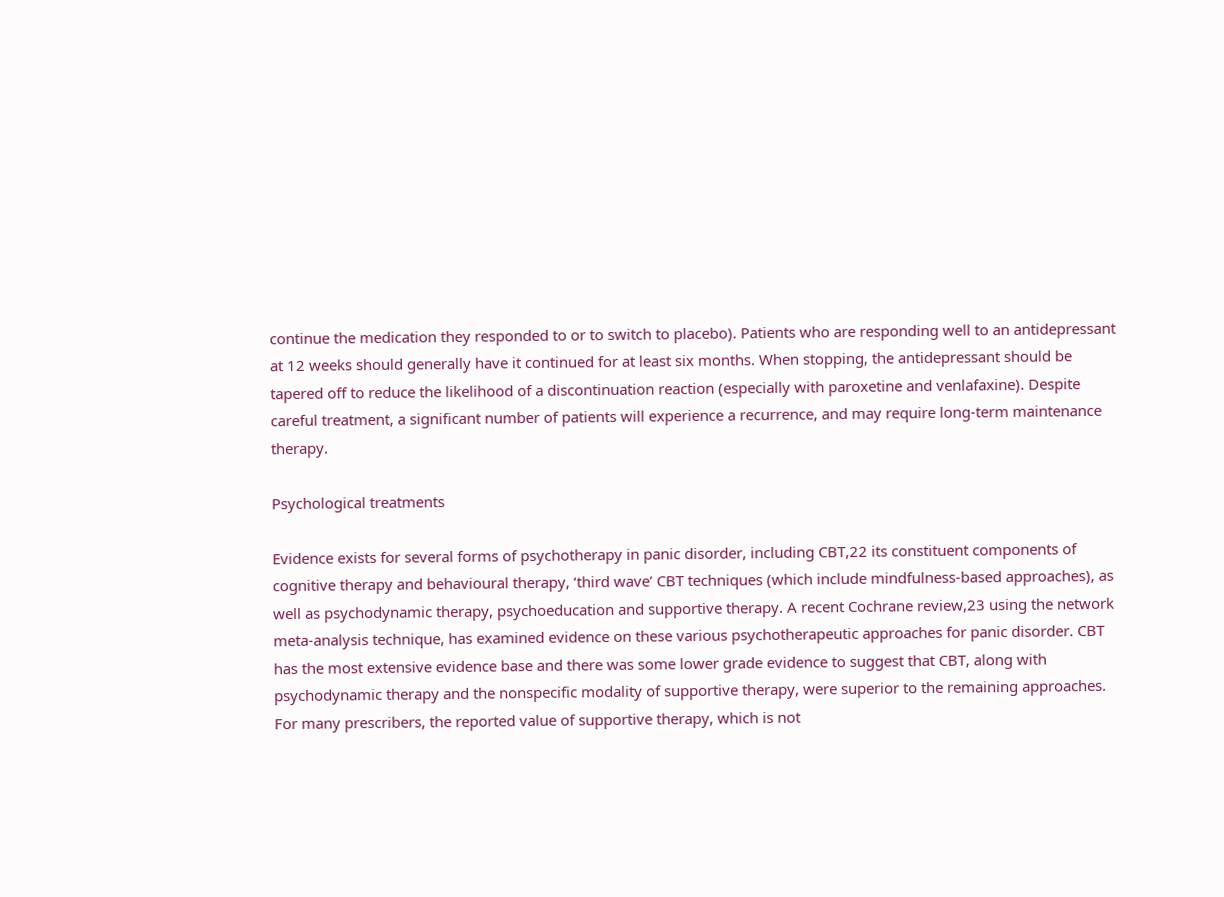continue the medication they responded to or to switch to placebo). Patients who are responding well to an antidepressant at 12 weeks should generally have it continued for at least six months. When stopping, the antidepressant should be tapered off to reduce the likelihood of a discontinuation reaction (especially with paroxetine and venlafaxine). Despite careful treatment, a significant number of patients will experience a recurrence, and may require long-term maintenance therapy.

Psychological treatments

Evidence exists for several forms of psychotherapy in panic disorder, including CBT,22 its constituent components of cognitive therapy and behavioural therapy, ‘third wave’ CBT techniques (which include mindfulness-based approaches), as well as psychodynamic therapy, psychoeducation and supportive therapy. A recent Cochrane review,23 using the network meta-analysis technique, has examined evidence on these various psychotherapeutic approaches for panic disorder. CBT has the most extensive evidence base and there was some lower grade evidence to suggest that CBT, along with psychodynamic therapy and the nonspecific modality of supportive therapy, were superior to the remaining approaches. For many prescribers, the reported value of supportive therapy, which is not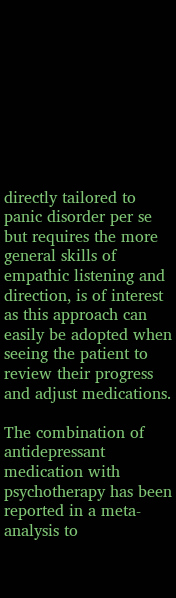directly tailored to panic disorder per se but requires the more general skills of empathic listening and direction, is of interest as this approach can easily be adopted when seeing the patient to review their progress and adjust medications.

The combination of antidepressant medication with psychotherapy has been reported in a meta-analysis to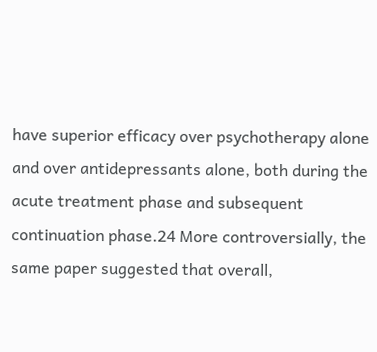have superior efficacy over psychotherapy alone and over antidepressants alone, both during the acute treatment phase and subsequent continuation phase.24 More controversially, the same paper suggested that overall,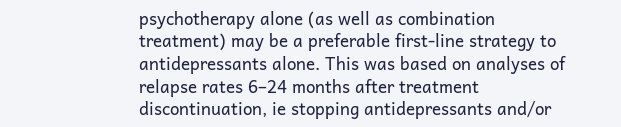psychotherapy alone (as well as combination treatment) may be a preferable first-line strategy to antidepressants alone. This was based on analyses of relapse rates 6–24 months after treatment discontinuation, ie stopping antidepressants and/or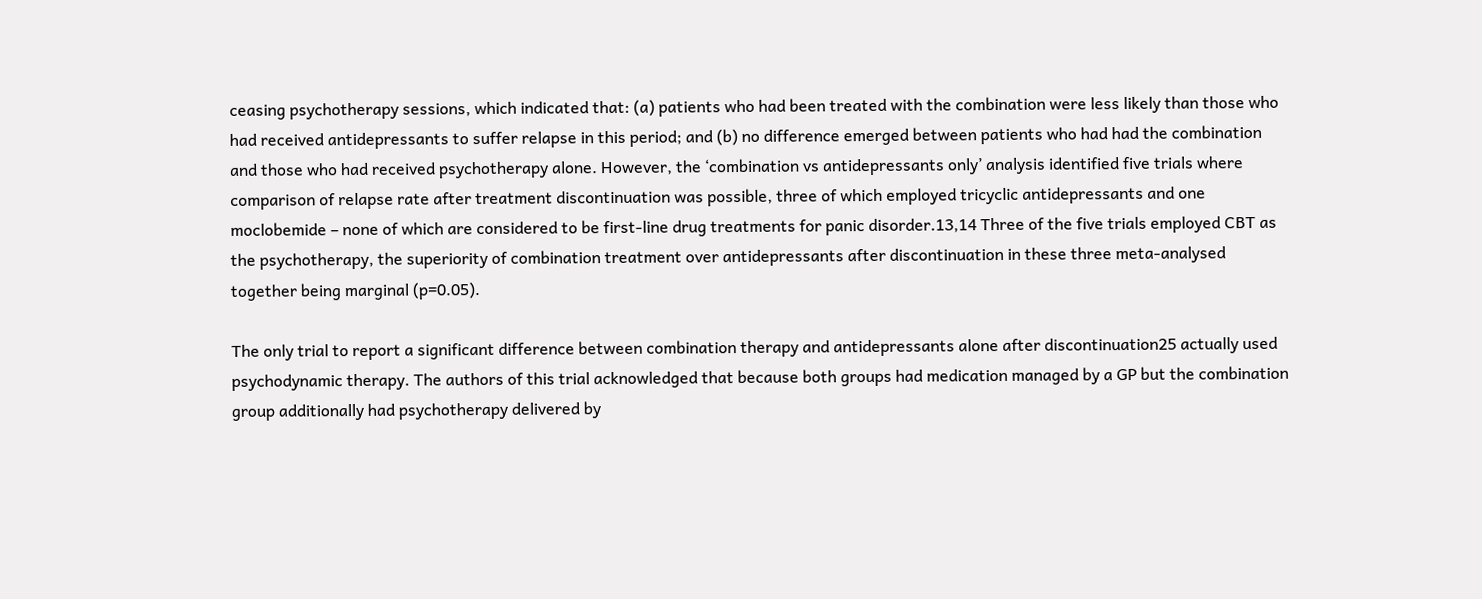ceasing psychotherapy sessions, which indicated that: (a) patients who had been treated with the combination were less likely than those who had received antidepressants to suffer relapse in this period; and (b) no difference emerged between patients who had had the combination and those who had received psychotherapy alone. However, the ‘combination vs antidepressants only’ analysis identified five trials where comparison of relapse rate after treatment discontinuation was possible, three of which employed tricyclic antidepressants and one moclobemide – none of which are considered to be first-line drug treatments for panic disorder.13,14 Three of the five trials employed CBT as the psychotherapy, the superiority of combination treatment over antidepressants after discontinuation in these three meta-analysed together being marginal (p=0.05).

The only trial to report a significant difference between combination therapy and antidepressants alone after discontinuation25 actually used psychodynamic therapy. The authors of this trial acknowledged that because both groups had medication managed by a GP but the combination group additionally had psychotherapy delivered by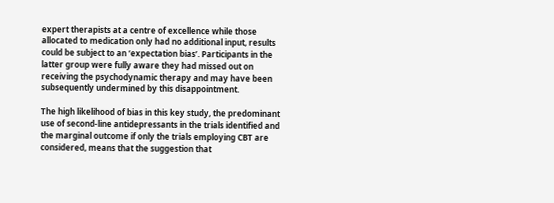expert therapists at a centre of excellence while those allocated to medication only had no additional input, results could be subject to an ‘expectation bias’. Participants in the latter group were fully aware they had missed out on receiving the psychodynamic therapy and may have been subsequently undermined by this disappointment.

The high likelihood of bias in this key study, the predominant use of second-line antidepressants in the trials identified and the marginal outcome if only the trials employing CBT are considered, means that the suggestion that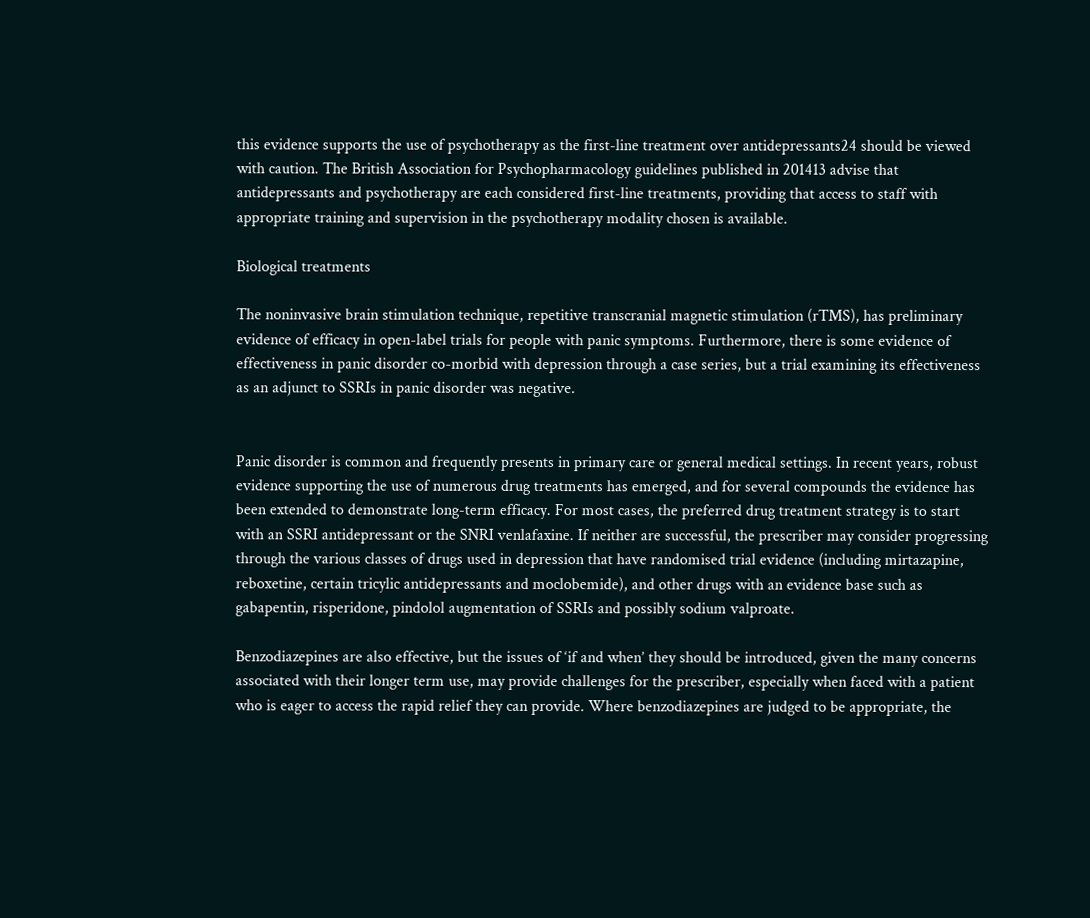this evidence supports the use of psychotherapy as the first-line treatment over antidepressants24 should be viewed with caution. The British Association for Psychopharmacology guidelines published in 201413 advise that antidepressants and psychotherapy are each considered first-line treatments, providing that access to staff with appropriate training and supervision in the psychotherapy modality chosen is available.

Biological treatments

The noninvasive brain stimulation technique, repetitive transcranial magnetic stimulation (rTMS), has preliminary evidence of efficacy in open-label trials for people with panic symptoms. Furthermore, there is some evidence of effectiveness in panic disorder co-morbid with depression through a case series, but a trial examining its effectiveness as an adjunct to SSRIs in panic disorder was negative.


Panic disorder is common and frequently presents in primary care or general medical settings. In recent years, robust evidence supporting the use of numerous drug treatments has emerged, and for several compounds the evidence has been extended to demonstrate long-term efficacy. For most cases, the preferred drug treatment strategy is to start with an SSRI antidepressant or the SNRI venlafaxine. If neither are successful, the prescriber may consider progressing through the various classes of drugs used in depression that have randomised trial evidence (including mirtazapine, reboxetine, certain tricylic antidepressants and moclobemide), and other drugs with an evidence base such as gabapentin, risperidone, pindolol augmentation of SSRIs and possibly sodium valproate.

Benzodiazepines are also effective, but the issues of ‘if and when’ they should be introduced, given the many concerns associated with their longer term use, may provide challenges for the prescriber, especially when faced with a patient who is eager to access the rapid relief they can provide. Where benzodiazepines are judged to be appropriate, the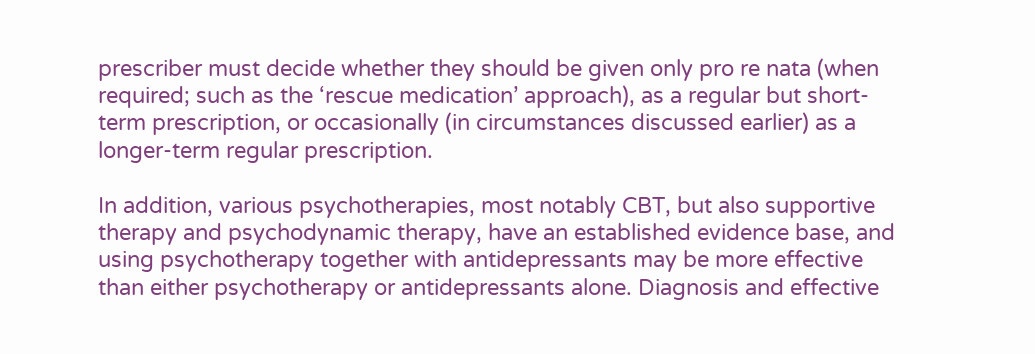prescriber must decide whether they should be given only pro re nata (when required; such as the ‘rescue medication’ approach), as a regular but short-term prescription, or occasionally (in circumstances discussed earlier) as a longer-term regular prescription.

In addition, various psychotherapies, most notably CBT, but also supportive therapy and psychodynamic therapy, have an established evidence base, and using psychotherapy together with antidepressants may be more effective than either psychotherapy or antidepressants alone. Diagnosis and effective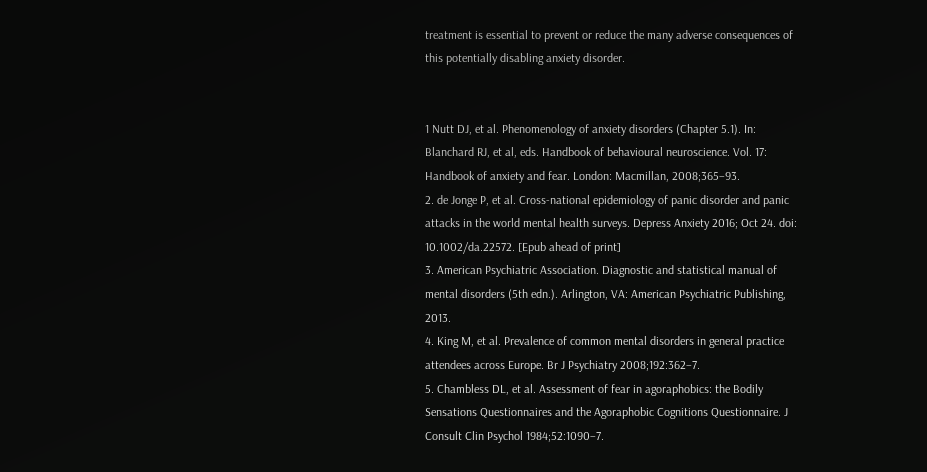treatment is essential to prevent or reduce the many adverse consequences of this potentially disabling anxiety disorder.


1 Nutt DJ, et al. Phenomenology of anxiety disorders (Chapter 5.1). In: Blanchard RJ, et al, eds. Handbook of behavioural neuroscience. Vol. 17: Handbook of anxiety and fear. London: Macmillan, 2008;365–93.
2. de Jonge P, et al. Cross-national epidemiology of panic disorder and panic attacks in the world mental health surveys. Depress Anxiety 2016; Oct 24. doi: 10.1002/da.22572. [Epub ahead of print]
3. American Psychiatric Association. Diagnostic and statistical manual of mental disorders (5th edn.). Arlington, VA: American Psychiatric Publishing, 2013.
4. King M, et al. Prevalence of common mental disorders in general practice attendees across Europe. Br J Psychiatry 2008;192:362–7.
5. Chambless DL, et al. Assessment of fear in agoraphobics: the Bodily Sensations Questionnaires and the Agoraphobic Cognitions Questionnaire. J Consult Clin Psychol 1984;52:1090–7.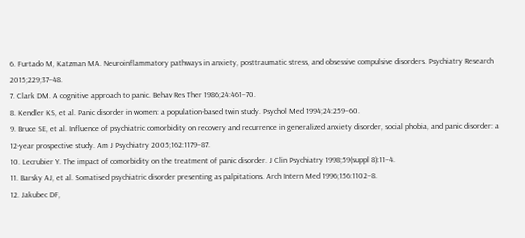6. Furtado M, Katzman MA. Neuroinflammatory pathways in anxiety, posttraumatic stress, and obsessive compulsive disorders. Psychiatry Research 2015;229;37–48.
7. Clark DM. A cognitive approach to panic. Behav Res Ther 1986;24:461–70.
8. Kendler KS, et al. Panic disorder in women: a population-based twin study. Psychol Med 1994;24:259–60.
9. Bruce SE, et al. Influence of psychiatric comorbidity on recovery and recurrence in generalized anxiety disorder, social phobia, and panic disorder: a 12-year prospective study. Am J Psychiatry 2005;162:1179–87.
10. Lecrubier Y. The impact of comorbidity on the treatment of panic disorder. J Clin Psychiatry 1998;59(suppl 8):11–4.
11. Barsky AJ, et al. Somatised psychiatric disorder presenting as palpitations. Arch Intern Med 1996;156:1102–8.
12. Jakubec DF,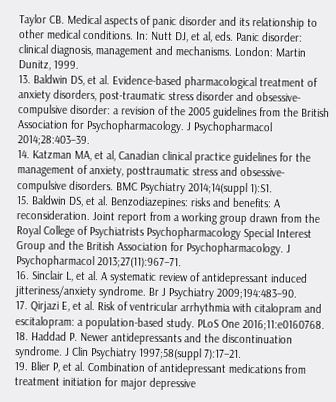Taylor CB. Medical aspects of panic disorder and its relationship to other medical conditions. In: Nutt DJ, et al, eds. Panic disorder: clinical diagnosis, management and mechanisms. London: Martin Dunitz, 1999.
13. Baldwin DS, et al. Evidence-based pharmacological treatment of anxiety disorders, post-traumatic stress disorder and obsessive-compulsive disorder: a revision of the 2005 guidelines from the British Association for Psychopharmacology. J Psychopharmacol 2014;28:403–39.
14. Katzman MA, et al, Canadian clinical practice guidelines for the management of anxiety, posttraumatic stress and obsessive-compulsive disorders. BMC Psychiatry 2014;14(suppl 1):S1.
15. Baldwin DS, et al. Benzodiazepines: risks and benefits: A reconsideration. Joint report from a working group drawn from the Royal College of Psychiatrists Psychopharmacology Special Interest Group and the British Association for Psychopharmacology. J Psychopharmacol 2013;27(11):967–71.
16. Sinclair L, et al. A systematic review of antidepressant induced jitteriness/anxiety syndrome. Br J Psychiatry 2009;194:483–90.
17. Qirjazi E, et al. Risk of ventricular arrhythmia with citalopram and escitalopram: a population-based study. PLoS One 2016;11:e0160768.
18. Haddad P. Newer antidepressants and the discontinuation syndrome. J Clin Psychiatry 1997;58(suppl 7):17–21.
19. Blier P, et al. Combination of antidepressant medications from treatment initiation for major depressive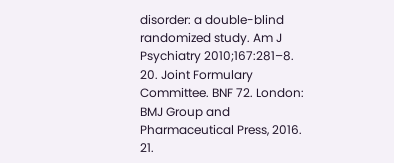disorder: a double-blind randomized study. Am J Psychiatry 2010;167:281–8.
20. Joint Formulary Committee. BNF 72. London: BMJ Group and Pharmaceutical Press, 2016.
21.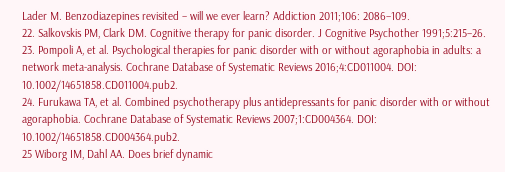Lader M. Benzodiazepines revisited – will we ever learn? Addiction 2011;106: 2086–109.
22. Salkovskis PM, Clark DM. Cognitive therapy for panic disorder. J Cognitive Psychother 1991;5:215–26.
23. Pompoli A, et al. Psychological therapies for panic disorder with or without agoraphobia in adults: a network meta-analysis. Cochrane Database of Systematic Reviews 2016;4:CD011004. DOI: 10.1002/14651858.CD011004.pub2.
24. Furukawa TA, et al. Combined psychotherapy plus antidepressants for panic disorder with or without agoraphobia. Cochrane Database of Systematic Reviews 2007;1:CD004364. DOI: 10.1002/14651858.CD004364.pub2.
25 Wiborg IM, Dahl AA. Does brief dynamic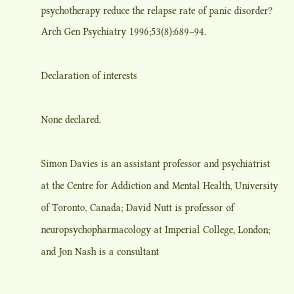psychotherapy reduce the relapse rate of panic disorder? Arch Gen Psychiatry 1996;53(8):689–94.

Declaration of interests

None declared.

Simon Davies is an assistant professor and psychiatrist at the Centre for Addiction and Mental Health, University of Toronto, Canada; David Nutt is professor of neuropsychopharmacology at Imperial College, London; and Jon Nash is a consultant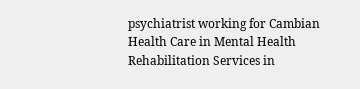psychiatrist working for Cambian Health Care in Mental Health Rehabilitation Services in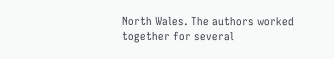North Wales. The authors worked together for several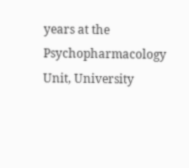years at the Psychopharmacology Unit, University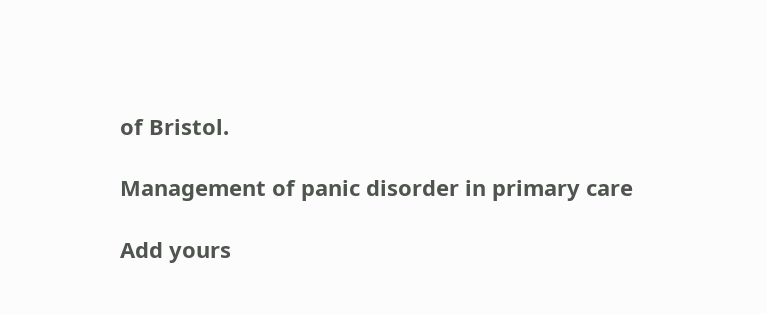of Bristol.

Management of panic disorder in primary care

Add yours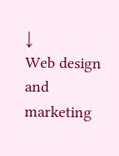↓
Web design and marketing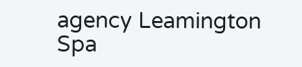agency Leamington Spa